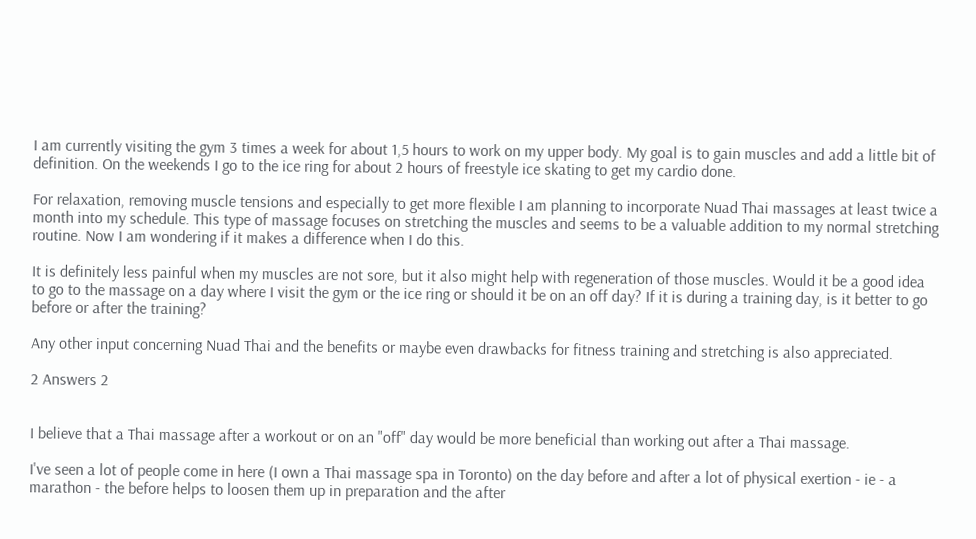I am currently visiting the gym 3 times a week for about 1,5 hours to work on my upper body. My goal is to gain muscles and add a little bit of definition. On the weekends I go to the ice ring for about 2 hours of freestyle ice skating to get my cardio done.

For relaxation, removing muscle tensions and especially to get more flexible I am planning to incorporate Nuad Thai massages at least twice a month into my schedule. This type of massage focuses on stretching the muscles and seems to be a valuable addition to my normal stretching routine. Now I am wondering if it makes a difference when I do this.

It is definitely less painful when my muscles are not sore, but it also might help with regeneration of those muscles. Would it be a good idea to go to the massage on a day where I visit the gym or the ice ring or should it be on an off day? If it is during a training day, is it better to go before or after the training?

Any other input concerning Nuad Thai and the benefits or maybe even drawbacks for fitness training and stretching is also appreciated.

2 Answers 2


I believe that a Thai massage after a workout or on an "off" day would be more beneficial than working out after a Thai massage.

I've seen a lot of people come in here (I own a Thai massage spa in Toronto) on the day before and after a lot of physical exertion - ie - a marathon - the before helps to loosen them up in preparation and the after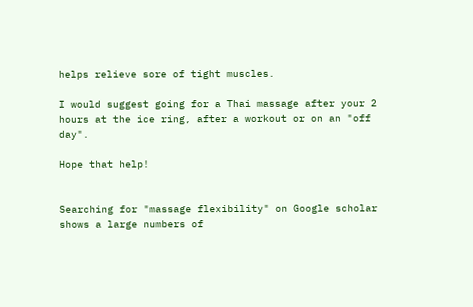helps relieve sore of tight muscles.

I would suggest going for a Thai massage after your 2 hours at the ice ring, after a workout or on an "off day".

Hope that help!


Searching for "massage flexibility" on Google scholar shows a large numbers of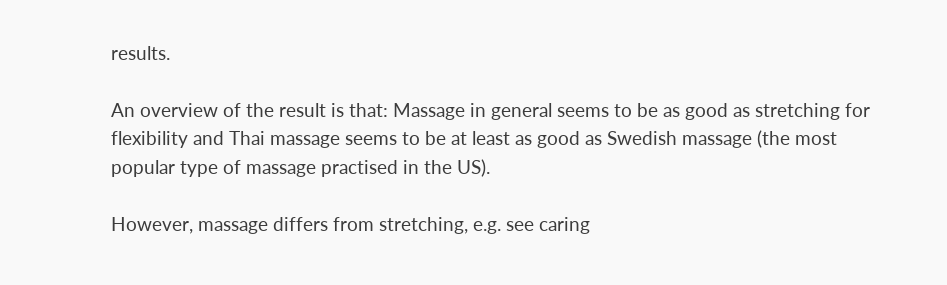results.

An overview of the result is that: Massage in general seems to be as good as stretching for flexibility and Thai massage seems to be at least as good as Swedish massage (the most popular type of massage practised in the US).

However, massage differs from stretching, e.g. see caring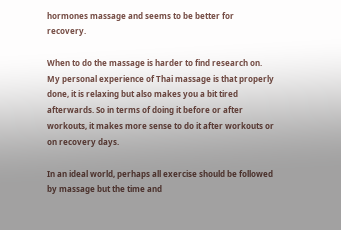hormones massage and seems to be better for recovery.

When to do the massage is harder to find research on. My personal experience of Thai massage is that properly done, it is relaxing but also makes you a bit tired afterwards. So in terms of doing it before or after workouts, it makes more sense to do it after workouts or on recovery days.

In an ideal world, perhaps all exercise should be followed by massage but the time and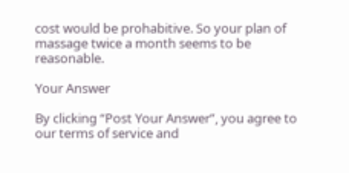cost would be prohabitive. So your plan of massage twice a month seems to be reasonable.

Your Answer

By clicking “Post Your Answer”, you agree to our terms of service and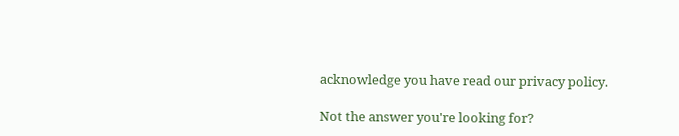acknowledge you have read our privacy policy.

Not the answer you're looking for?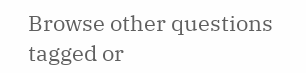Browse other questions tagged or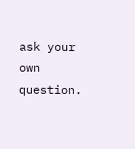ask your own question.